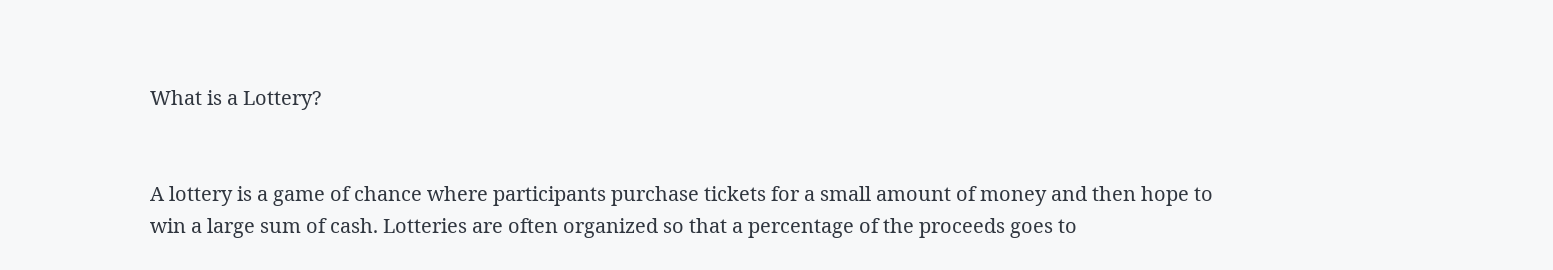What is a Lottery?


A lottery is a game of chance where participants purchase tickets for a small amount of money and then hope to win a large sum of cash. Lotteries are often organized so that a percentage of the proceeds goes to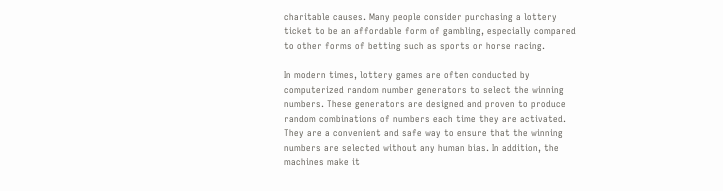charitable causes. Many people consider purchasing a lottery ticket to be an affordable form of gambling, especially compared to other forms of betting such as sports or horse racing.

In modern times, lottery games are often conducted by computerized random number generators to select the winning numbers. These generators are designed and proven to produce random combinations of numbers each time they are activated. They are a convenient and safe way to ensure that the winning numbers are selected without any human bias. In addition, the machines make it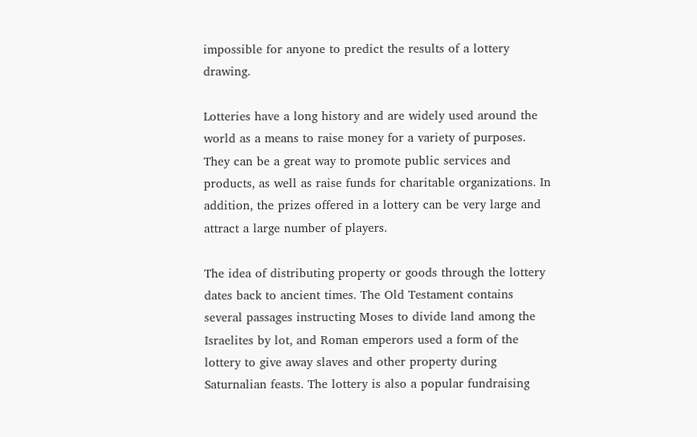impossible for anyone to predict the results of a lottery drawing.

Lotteries have a long history and are widely used around the world as a means to raise money for a variety of purposes. They can be a great way to promote public services and products, as well as raise funds for charitable organizations. In addition, the prizes offered in a lottery can be very large and attract a large number of players.

The idea of distributing property or goods through the lottery dates back to ancient times. The Old Testament contains several passages instructing Moses to divide land among the Israelites by lot, and Roman emperors used a form of the lottery to give away slaves and other property during Saturnalian feasts. The lottery is also a popular fundraising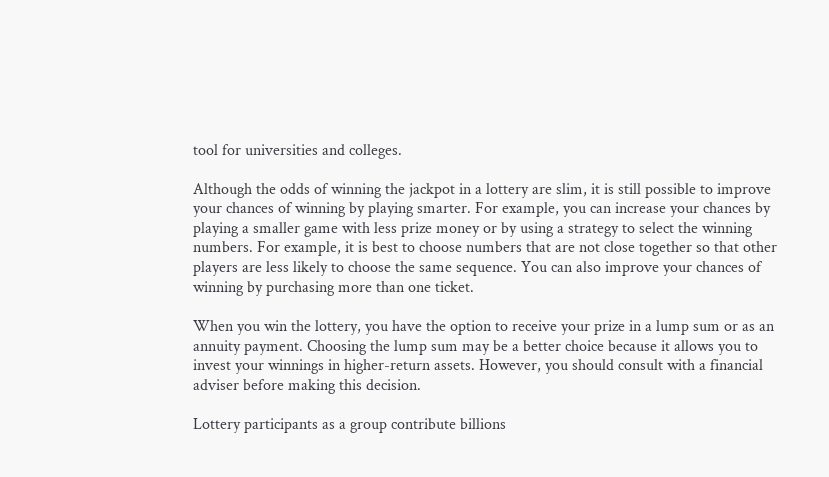tool for universities and colleges.

Although the odds of winning the jackpot in a lottery are slim, it is still possible to improve your chances of winning by playing smarter. For example, you can increase your chances by playing a smaller game with less prize money or by using a strategy to select the winning numbers. For example, it is best to choose numbers that are not close together so that other players are less likely to choose the same sequence. You can also improve your chances of winning by purchasing more than one ticket.

When you win the lottery, you have the option to receive your prize in a lump sum or as an annuity payment. Choosing the lump sum may be a better choice because it allows you to invest your winnings in higher-return assets. However, you should consult with a financial adviser before making this decision.

Lottery participants as a group contribute billions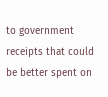to government receipts that could be better spent on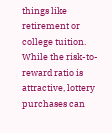things like retirement or college tuition. While the risk-to-reward ratio is attractive, lottery purchases can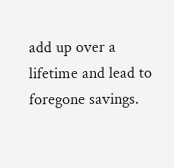add up over a lifetime and lead to foregone savings.